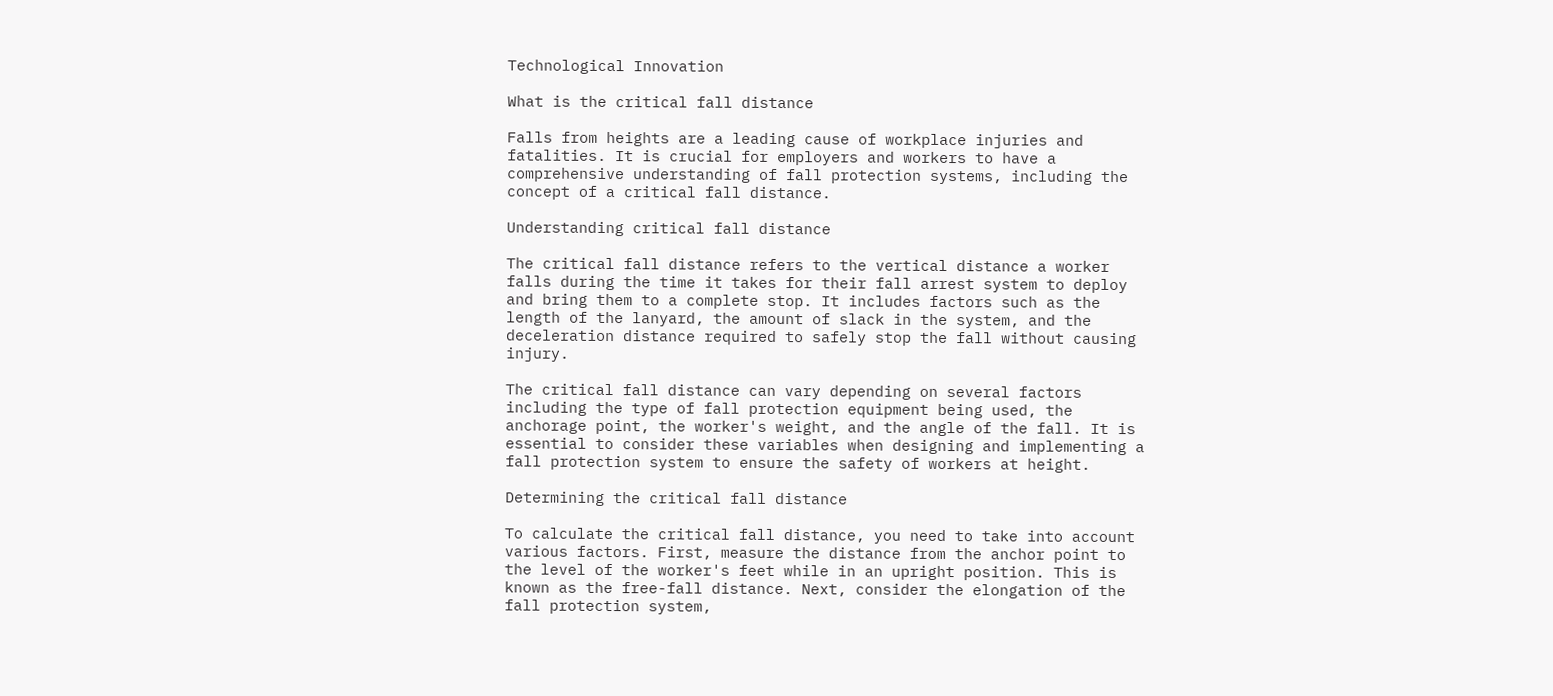Technological Innovation

What is the critical fall distance

Falls from heights are a leading cause of workplace injuries and fatalities. It is crucial for employers and workers to have a comprehensive understanding of fall protection systems, including the concept of a critical fall distance.

Understanding critical fall distance

The critical fall distance refers to the vertical distance a worker falls during the time it takes for their fall arrest system to deploy and bring them to a complete stop. It includes factors such as the length of the lanyard, the amount of slack in the system, and the deceleration distance required to safely stop the fall without causing injury.

The critical fall distance can vary depending on several factors including the type of fall protection equipment being used, the anchorage point, the worker's weight, and the angle of the fall. It is essential to consider these variables when designing and implementing a fall protection system to ensure the safety of workers at height.

Determining the critical fall distance

To calculate the critical fall distance, you need to take into account various factors. First, measure the distance from the anchor point to the level of the worker's feet while in an upright position. This is known as the free-fall distance. Next, consider the elongation of the fall protection system,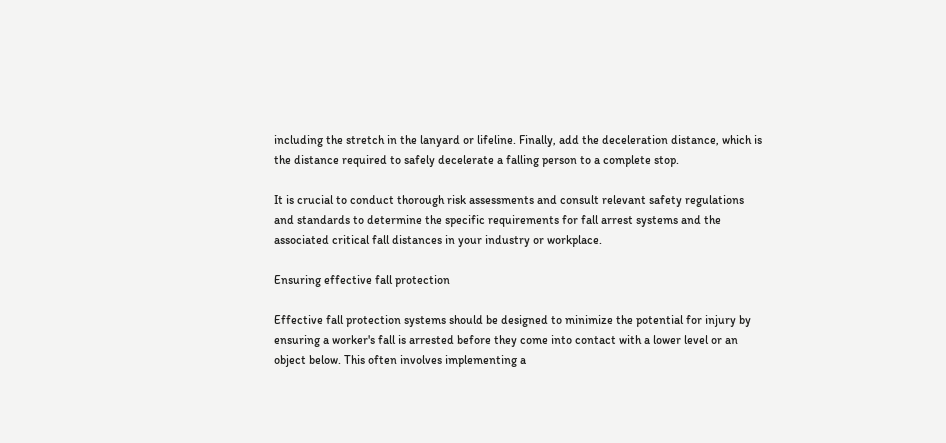including the stretch in the lanyard or lifeline. Finally, add the deceleration distance, which is the distance required to safely decelerate a falling person to a complete stop.

It is crucial to conduct thorough risk assessments and consult relevant safety regulations and standards to determine the specific requirements for fall arrest systems and the associated critical fall distances in your industry or workplace.

Ensuring effective fall protection

Effective fall protection systems should be designed to minimize the potential for injury by ensuring a worker's fall is arrested before they come into contact with a lower level or an object below. This often involves implementing a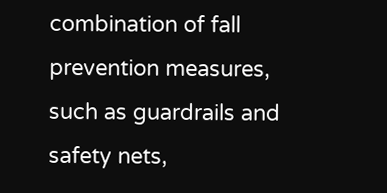combination of fall prevention measures, such as guardrails and safety nets,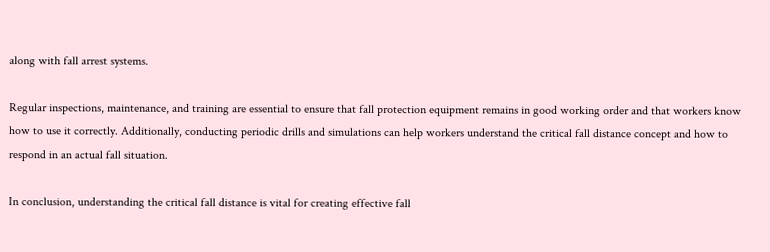along with fall arrest systems.

Regular inspections, maintenance, and training are essential to ensure that fall protection equipment remains in good working order and that workers know how to use it correctly. Additionally, conducting periodic drills and simulations can help workers understand the critical fall distance concept and how to respond in an actual fall situation.

In conclusion, understanding the critical fall distance is vital for creating effective fall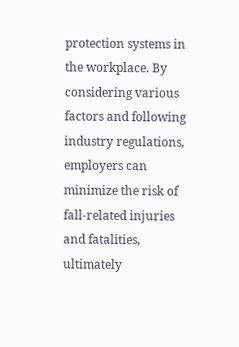protection systems in the workplace. By considering various factors and following industry regulations, employers can minimize the risk of fall-related injuries and fatalities, ultimately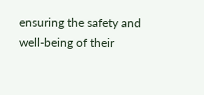ensuring the safety and well-being of their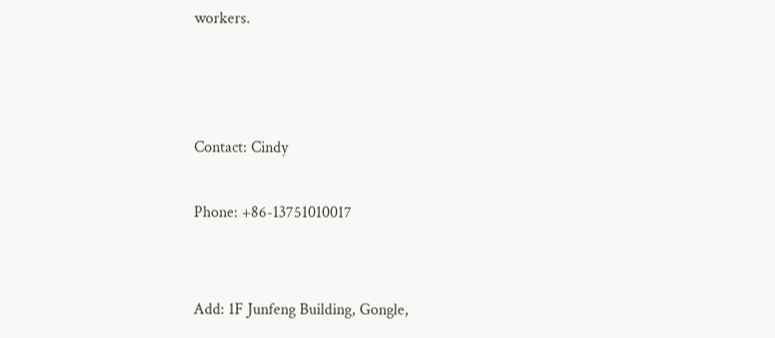workers.



Contact: Cindy

Phone: +86-13751010017


Add: 1F Junfeng Building, Gongle,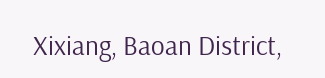Xixiang, Baoan District,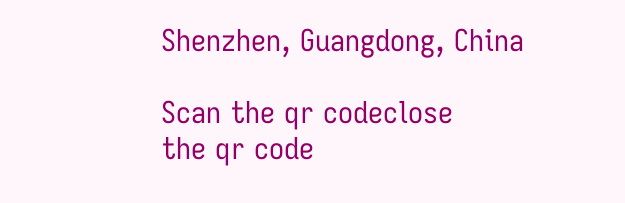Shenzhen, Guangdong, China

Scan the qr codeclose
the qr code